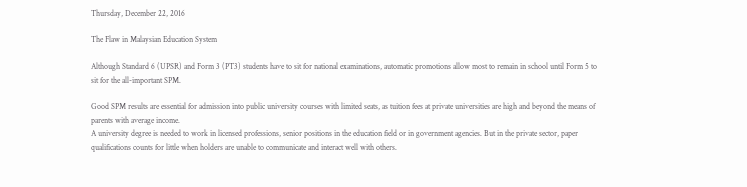Thursday, December 22, 2016

The Flaw in Malaysian Education System

Although Standard 6 (UPSR) and Form 3 (PT3) students have to sit for national examinations, automatic promotions allow most to remain in school until Form 5 to sit for the all-important SPM.

Good SPM results are essential for admission into public university courses with limited seats, as tuition fees at private universities are high and beyond the means of parents with average income.
A university degree is needed to work in licensed professions, senior positions in the education field or in government agencies. But in the private sector, paper qualifications counts for little when holders are unable to communicate and interact well with others.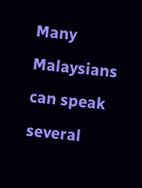Many Malaysians can speak several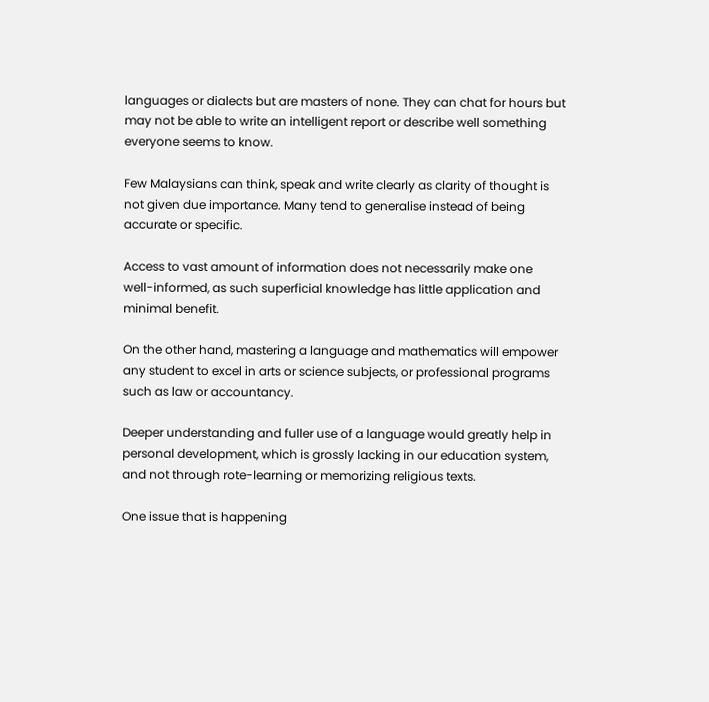languages or dialects but are masters of none. They can chat for hours but may not be able to write an intelligent report or describe well something everyone seems to know.

Few Malaysians can think, speak and write clearly as clarity of thought is not given due importance. Many tend to generalise instead of being accurate or specific.

Access to vast amount of information does not necessarily make one well-informed, as such superficial knowledge has little application and minimal benefit.

On the other hand, mastering a language and mathematics will empower any student to excel in arts or science subjects, or professional programs such as law or accountancy.

Deeper understanding and fuller use of a language would greatly help in personal development, which is grossly lacking in our education system, and not through rote-learning or memorizing religious texts.

One issue that is happening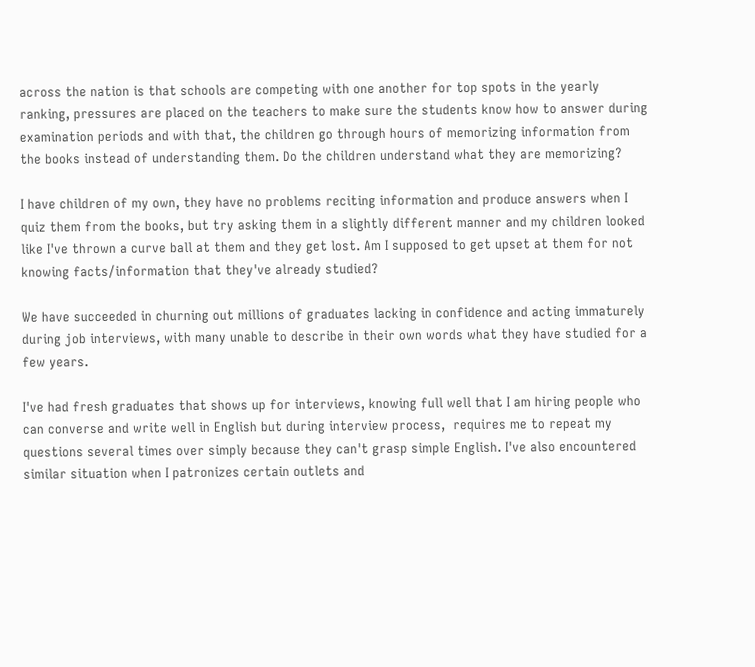across the nation is that schools are competing with one another for top spots in the yearly ranking, pressures are placed on the teachers to make sure the students know how to answer during examination periods and with that, the children go through hours of memorizing information from the books instead of understanding them. Do the children understand what they are memorizing?

I have children of my own, they have no problems reciting information and produce answers when I quiz them from the books, but try asking them in a slightly different manner and my children looked like I've thrown a curve ball at them and they get lost. Am I supposed to get upset at them for not knowing facts/information that they've already studied?

We have succeeded in churning out millions of graduates lacking in confidence and acting immaturely during job interviews, with many unable to describe in their own words what they have studied for a few years.

I've had fresh graduates that shows up for interviews, knowing full well that I am hiring people who can converse and write well in English but during interview process,  requires me to repeat my questions several times over simply because they can't grasp simple English. I've also encountered similar situation when I patronizes certain outlets and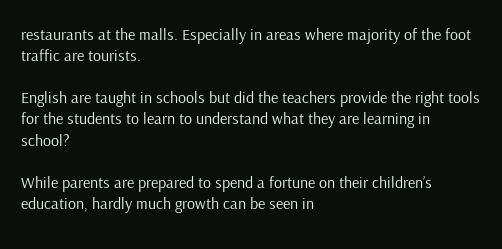restaurants at the malls. Especially in areas where majority of the foot traffic are tourists.

English are taught in schools but did the teachers provide the right tools for the students to learn to understand what they are learning in school?

While parents are prepared to spend a fortune on their children’s education, hardly much growth can be seen in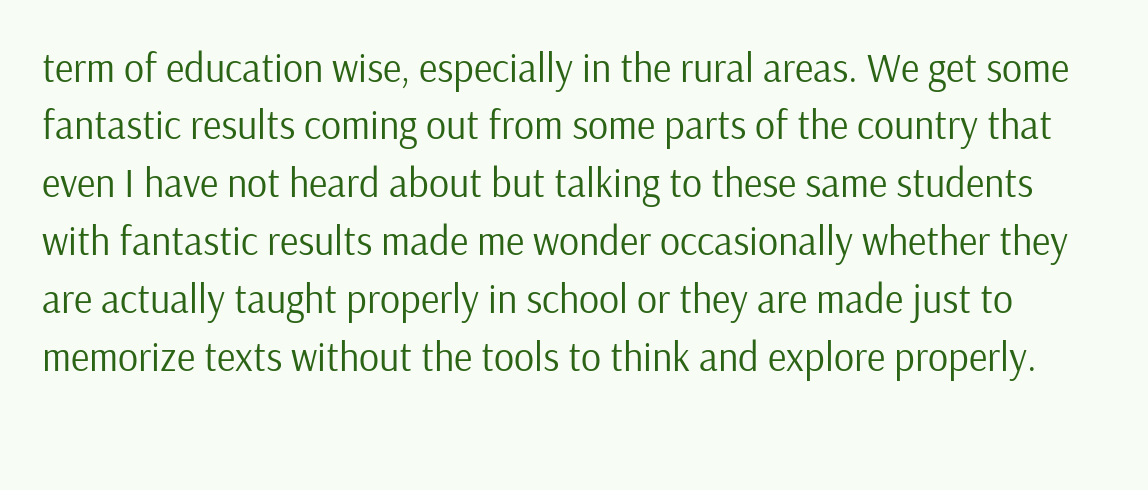term of education wise, especially in the rural areas. We get some fantastic results coming out from some parts of the country that even I have not heard about but talking to these same students with fantastic results made me wonder occasionally whether they are actually taught properly in school or they are made just to memorize texts without the tools to think and explore properly.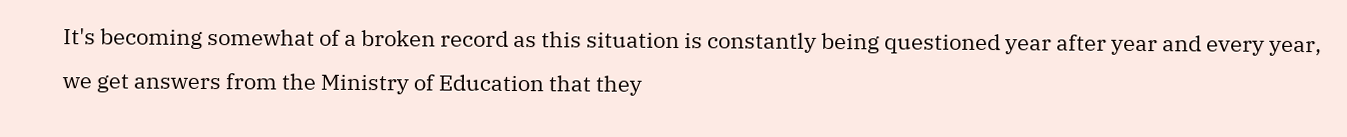It's becoming somewhat of a broken record as this situation is constantly being questioned year after year and every year, we get answers from the Ministry of Education that they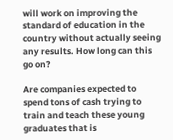will work on improving the standard of education in the country without actually seeing any results. How long can this go on?

Are companies expected to spend tons of cash trying to train and teach these young graduates that is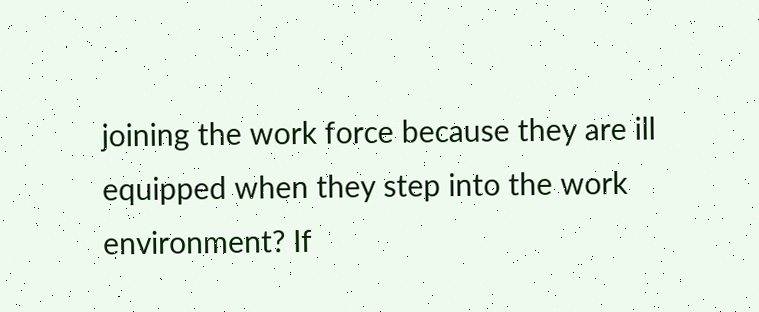joining the work force because they are ill equipped when they step into the work environment? If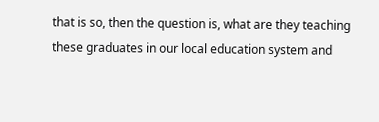that is so, then the question is, what are they teaching these graduates in our local education system and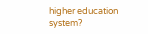higher education system?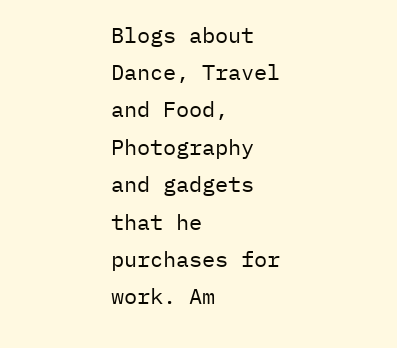Blogs about Dance, Travel and Food, Photography and gadgets that he purchases for work. Am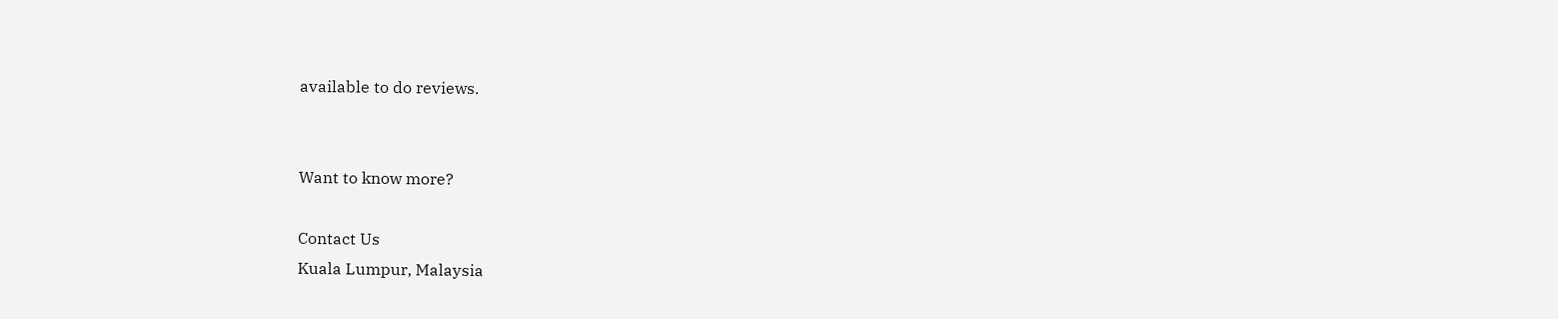available to do reviews.


Want to know more?

Contact Us
Kuala Lumpur, Malaysia